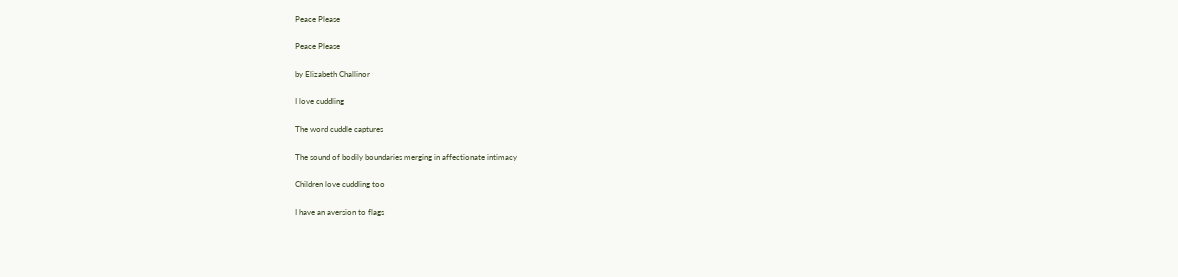Peace Please

Peace Please

by Elizabeth Challinor

I love cuddling

The word cuddle captures

The sound of bodily boundaries merging in affectionate intimacy

Children love cuddling too

I have an aversion to flags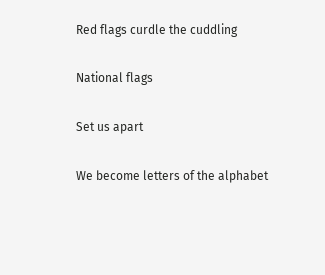Red flags curdle the cuddling

National flags

Set us apart

We become letters of the alphabet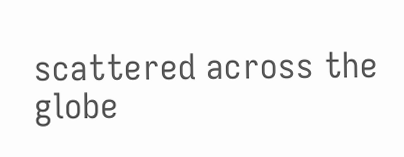scattered across the globe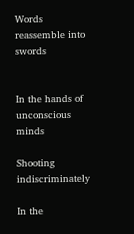Words reassemble into swords


In the hands of unconscious minds

Shooting indiscriminately

In the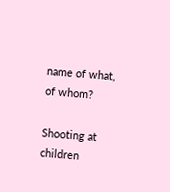name of what, of whom?

Shooting at children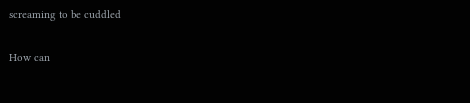screaming to be cuddled

How can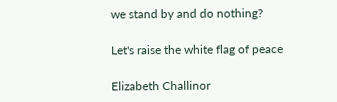we stand by and do nothing?

Let's raise the white flag of peace

Elizabeth Challinor